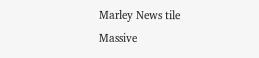Marley News tile
Massive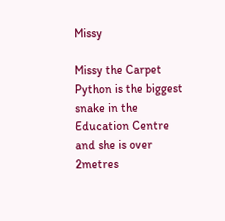Missy

Missy the Carpet Python is the biggest snake in the Education Centre and she is over 2metres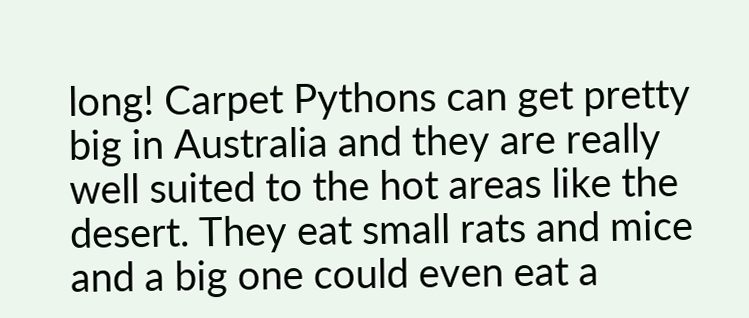long! Carpet Pythons can get pretty big in Australia and they are really well suited to the hot areas like the desert. They eat small rats and mice and a big one could even eat a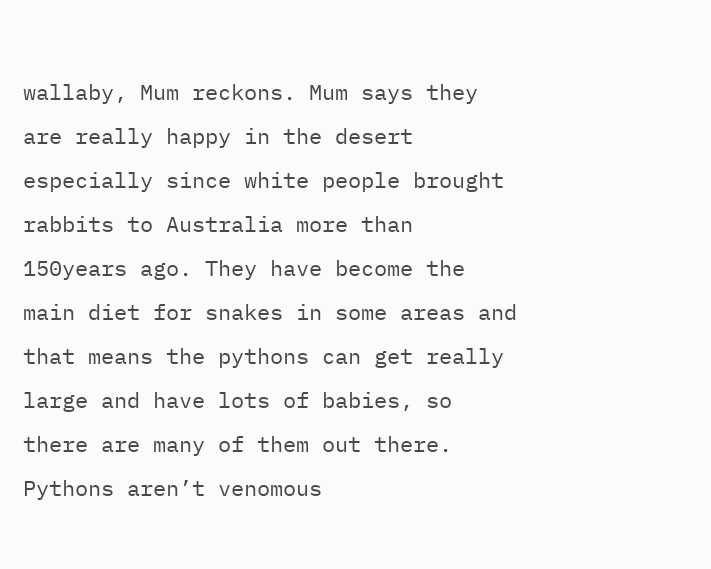wallaby, Mum reckons. Mum says they are really happy in the desert especially since white people brought rabbits to Australia more than 150years ago. They have become the main diet for snakes in some areas and that means the pythons can get really large and have lots of babies, so there are many of them out there. Pythons aren’t venomous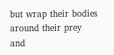but wrap their bodies around their prey and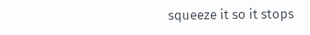squeeze it so it stops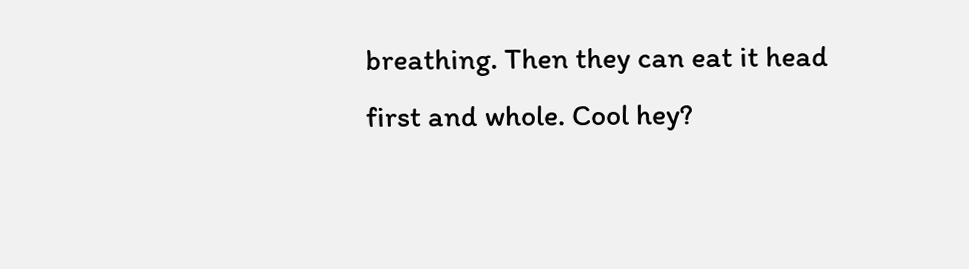breathing. Then they can eat it head first and whole. Cool hey?